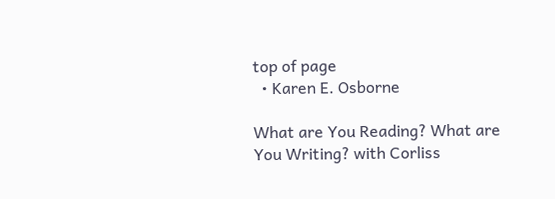top of page
  • Karen E. Osborne

What are You Reading? What are You Writing? with Corliss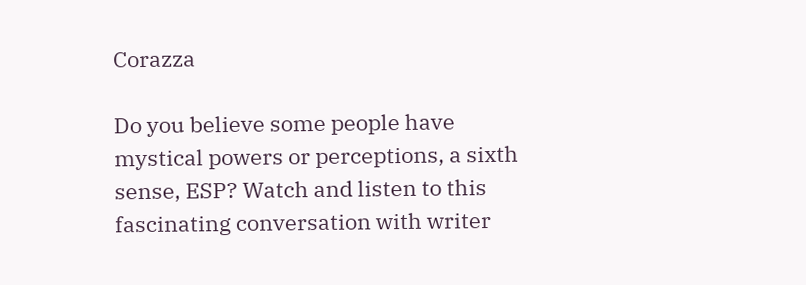Corazza

Do you believe some people have mystical powers or perceptions, a sixth sense, ESP? Watch and listen to this fascinating conversation with writer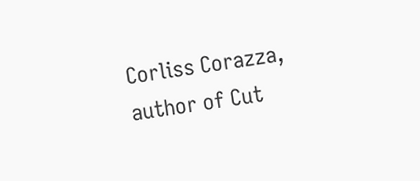Corliss Corazza, author of Cut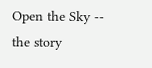Open the Sky -- the story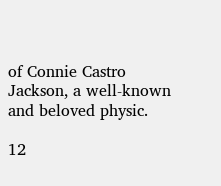of Connie Castro Jackson, a well-known and beloved physic.

12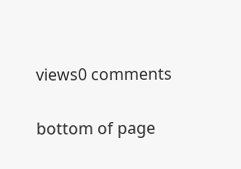views0 comments


bottom of page